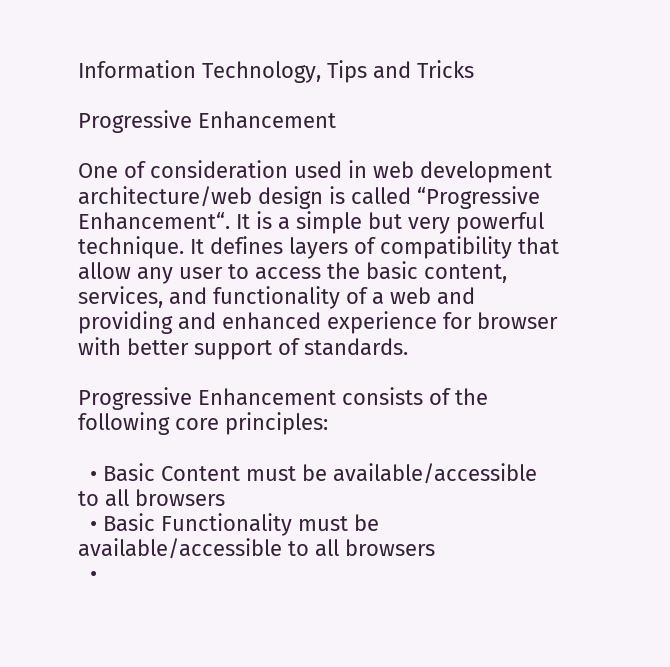Information Technology, Tips and Tricks

Progressive Enhancement

One of consideration used in web development architecture/web design is called “Progressive Enhancement“. It is a simple but very powerful technique. It defines layers of compatibility that allow any user to access the basic content, services, and functionality of a web and providing and enhanced experience for browser with better support of standards.

Progressive Enhancement consists of the following core principles:

  • Basic Content must be available/accessible to all browsers
  • Basic Functionality must be available/accessible to all browsers
  •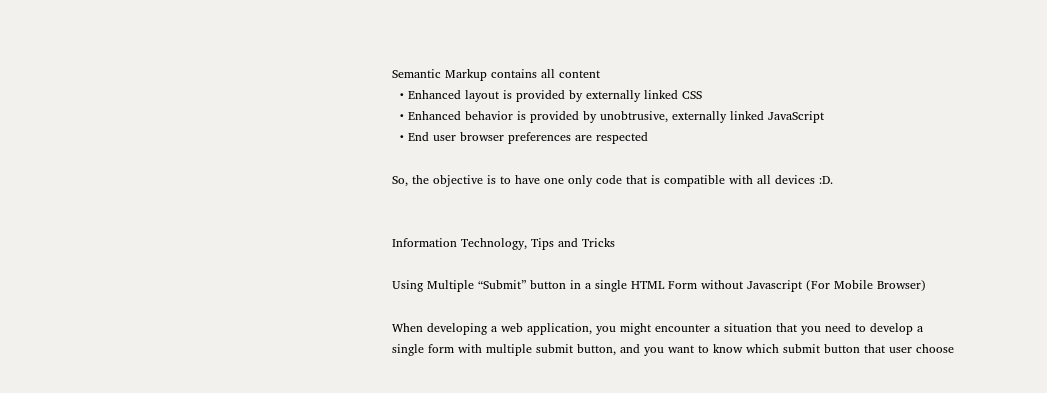Semantic Markup contains all content
  • Enhanced layout is provided by externally linked CSS
  • Enhanced behavior is provided by unobtrusive, externally linked JavaScript
  • End user browser preferences are respected

So, the objective is to have one only code that is compatible with all devices :D.


Information Technology, Tips and Tricks

Using Multiple “Submit” button in a single HTML Form without Javascript (For Mobile Browser)

When developing a web application, you might encounter a situation that you need to develop a single form with multiple submit button, and you want to know which submit button that user choose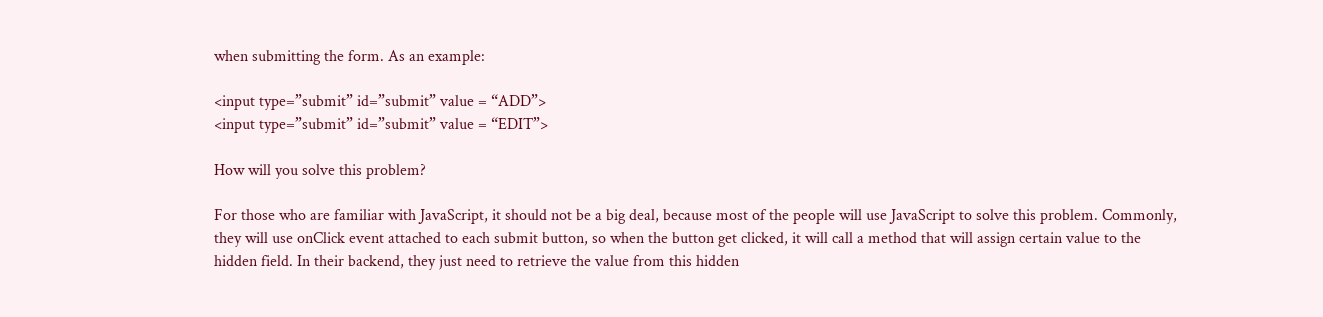when submitting the form. As an example:

<input type=”submit” id=”submit” value = “ADD”>
<input type=”submit” id=”submit” value = “EDIT”>

How will you solve this problem?

For those who are familiar with JavaScript, it should not be a big deal, because most of the people will use JavaScript to solve this problem. Commonly, they will use onClick event attached to each submit button, so when the button get clicked, it will call a method that will assign certain value to the hidden field. In their backend, they just need to retrieve the value from this hidden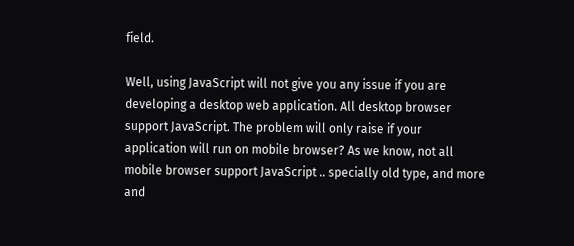field.

Well, using JavaScript will not give you any issue if you are developing a desktop web application. All desktop browser support JavaScript. The problem will only raise if your application will run on mobile browser? As we know, not all mobile browser support JavaScript .. specially old type, and more and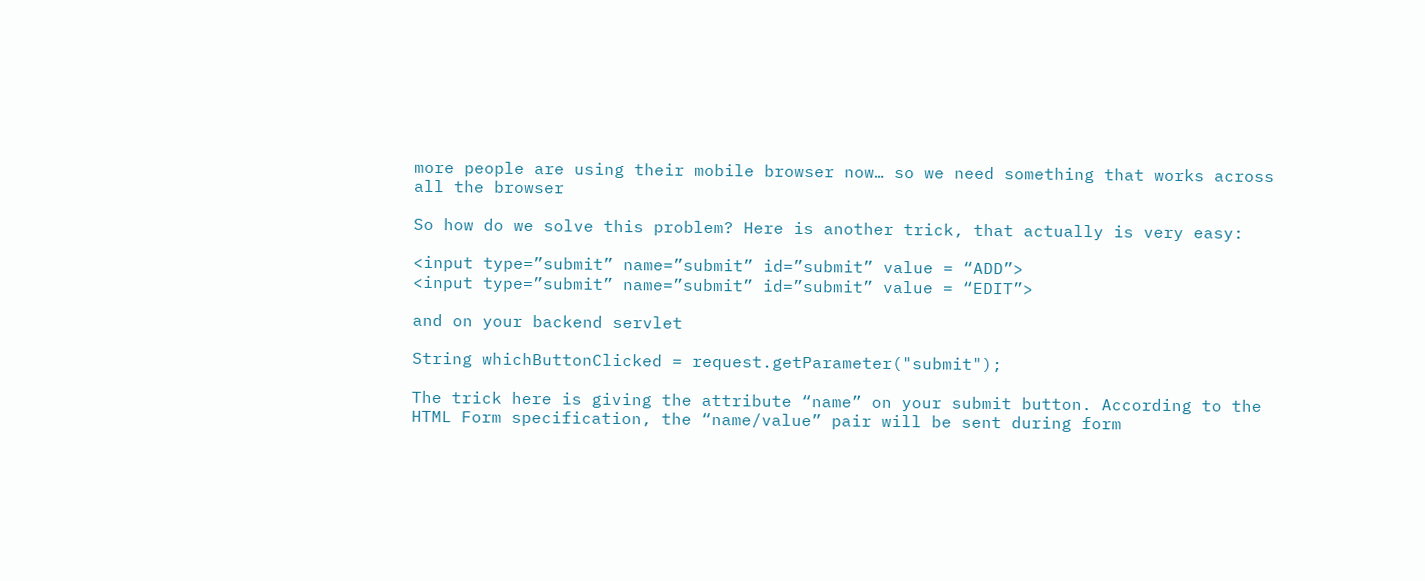more people are using their mobile browser now… so we need something that works across all the browser

So how do we solve this problem? Here is another trick, that actually is very easy:

<input type=”submit” name=”submit” id=”submit” value = “ADD”>
<input type=”submit” name=”submit” id=”submit” value = “EDIT”>

and on your backend servlet

String whichButtonClicked = request.getParameter("submit");

The trick here is giving the attribute “name” on your submit button. According to the HTML Form specification, the “name/value” pair will be sent during form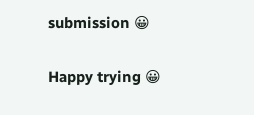submission 😀

Happy trying 😀